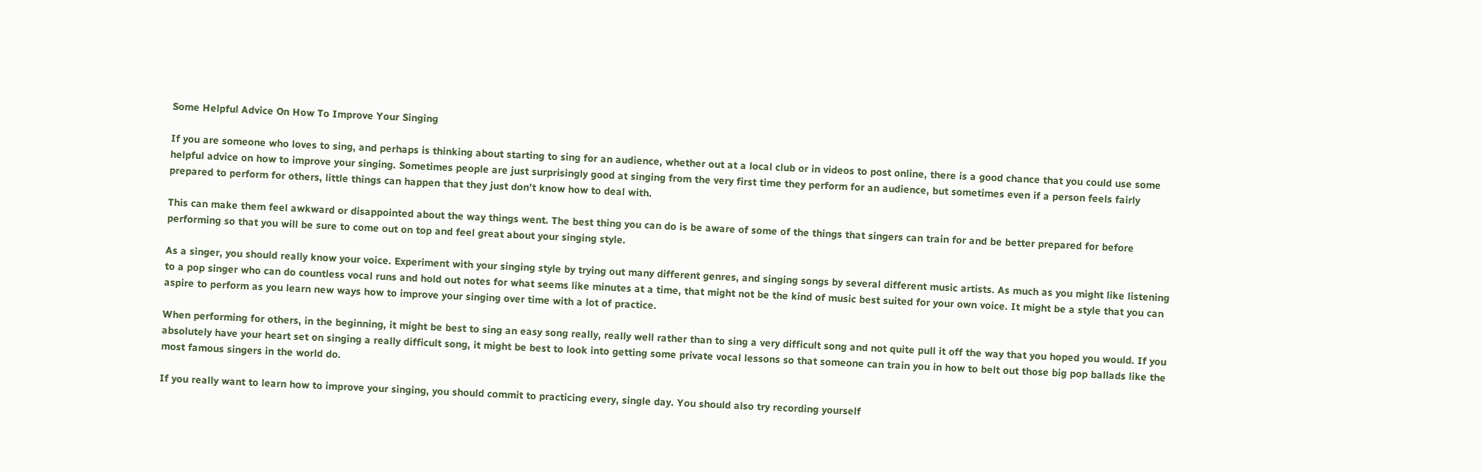Some Helpful Advice On How To Improve Your Singing

If you are someone who loves to sing, and perhaps is thinking about starting to sing for an audience, whether out at a local club or in videos to post online, there is a good chance that you could use some helpful advice on how to improve your singing. Sometimes people are just surprisingly good at singing from the very first time they perform for an audience, but sometimes even if a person feels fairly prepared to perform for others, little things can happen that they just don’t know how to deal with.

This can make them feel awkward or disappointed about the way things went. The best thing you can do is be aware of some of the things that singers can train for and be better prepared for before performing so that you will be sure to come out on top and feel great about your singing style.

As a singer, you should really know your voice. Experiment with your singing style by trying out many different genres, and singing songs by several different music artists. As much as you might like listening to a pop singer who can do countless vocal runs and hold out notes for what seems like minutes at a time, that might not be the kind of music best suited for your own voice. It might be a style that you can aspire to perform as you learn new ways how to improve your singing over time with a lot of practice.

When performing for others, in the beginning, it might be best to sing an easy song really, really well rather than to sing a very difficult song and not quite pull it off the way that you hoped you would. If you absolutely have your heart set on singing a really difficult song, it might be best to look into getting some private vocal lessons so that someone can train you in how to belt out those big pop ballads like the most famous singers in the world do.

If you really want to learn how to improve your singing, you should commit to practicing every, single day. You should also try recording yourself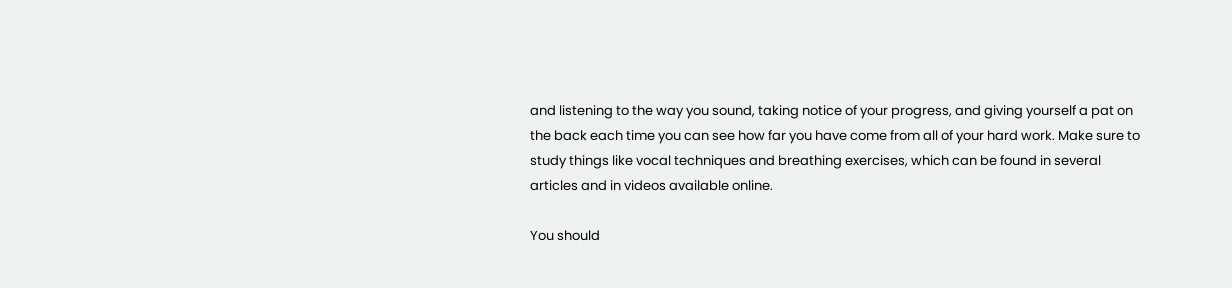and listening to the way you sound, taking notice of your progress, and giving yourself a pat on the back each time you can see how far you have come from all of your hard work. Make sure to study things like vocal techniques and breathing exercises, which can be found in several articles and in videos available online.

You should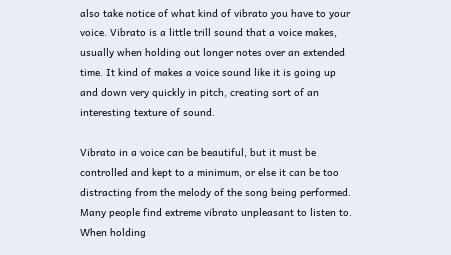also take notice of what kind of vibrato you have to your voice. Vibrato is a little trill sound that a voice makes, usually when holding out longer notes over an extended time. It kind of makes a voice sound like it is going up and down very quickly in pitch, creating sort of an interesting texture of sound.

Vibrato in a voice can be beautiful, but it must be controlled and kept to a minimum, or else it can be too distracting from the melody of the song being performed. Many people find extreme vibrato unpleasant to listen to. When holding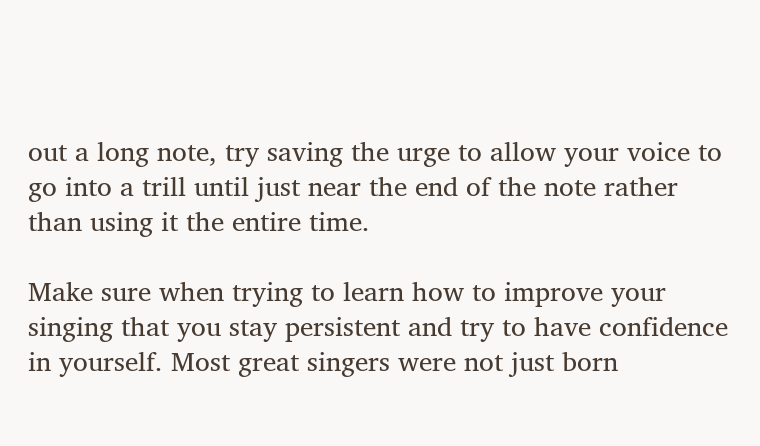out a long note, try saving the urge to allow your voice to go into a trill until just near the end of the note rather than using it the entire time.

Make sure when trying to learn how to improve your singing that you stay persistent and try to have confidence in yourself. Most great singers were not just born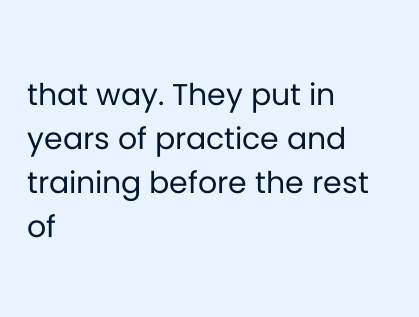that way. They put in years of practice and training before the rest of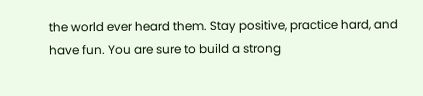the world ever heard them. Stay positive, practice hard, and have fun. You are sure to build a strong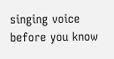singing voice before you know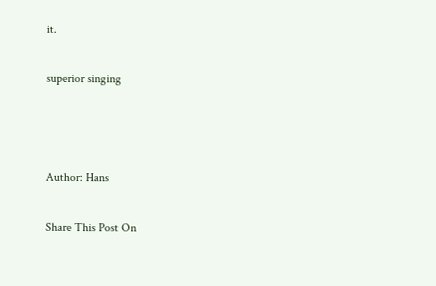it.

superior singing



Author: Hans

Share This Post On